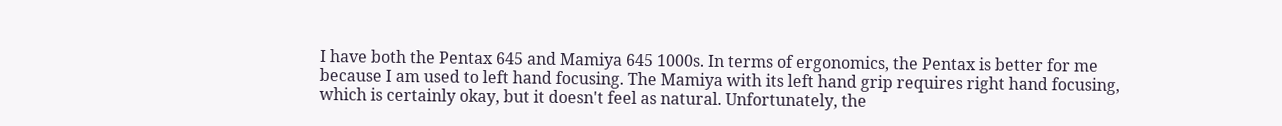I have both the Pentax 645 and Mamiya 645 1000s. In terms of ergonomics, the Pentax is better for me because I am used to left hand focusing. The Mamiya with its left hand grip requires right hand focusing, which is certainly okay, but it doesn't feel as natural. Unfortunately, the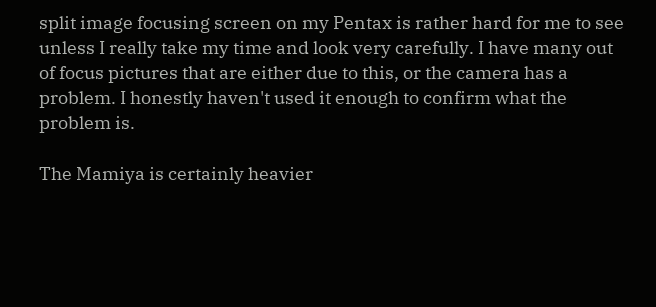split image focusing screen on my Pentax is rather hard for me to see unless I really take my time and look very carefully. I have many out of focus pictures that are either due to this, or the camera has a problem. I honestly haven't used it enough to confirm what the problem is.

The Mamiya is certainly heavier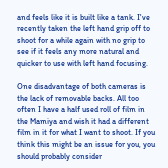and feels like it is built like a tank. I've recently taken the left hand grip off to shoot for a while again with no grip to see if it feels any more natural and quicker to use with left hand focusing.

One disadvantage of both cameras is the lack of removable backs. All too often I have a half used roll of film in the Mamiya and wish it had a different film in it for what I want to shoot. If you think this might be an issue for you, you should probably consider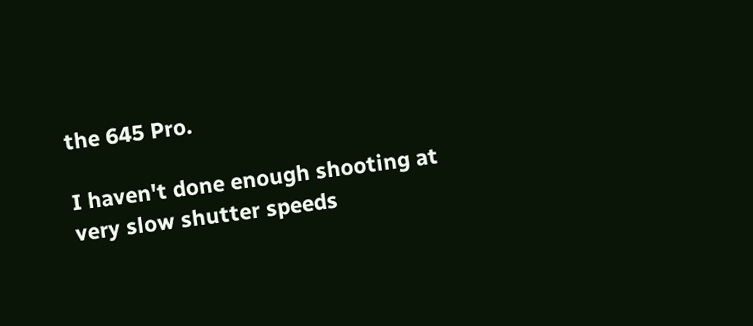the 645 Pro.

I haven't done enough shooting at very slow shutter speeds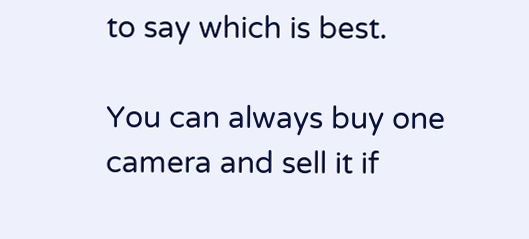to say which is best.

You can always buy one camera and sell it if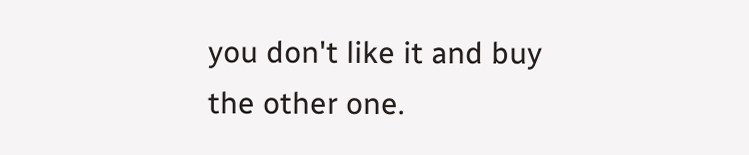you don't like it and buy the other one.